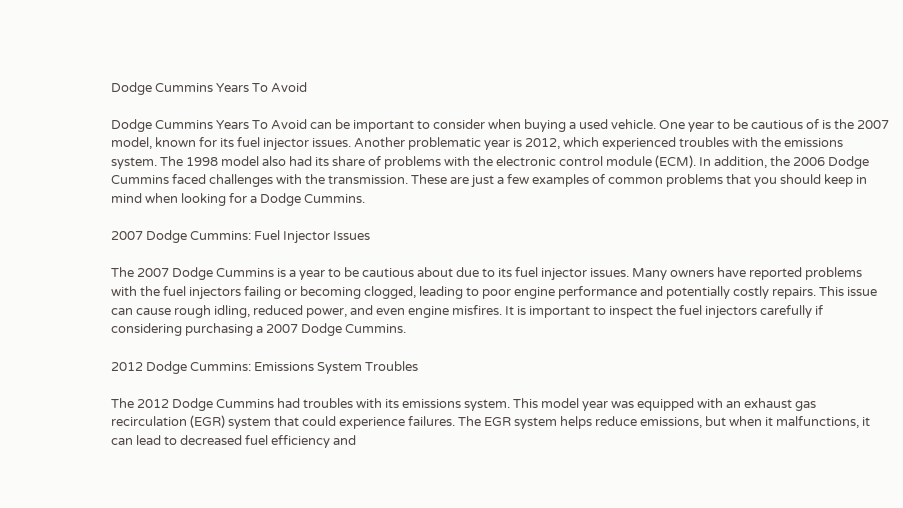Dodge Cummins Years To Avoid

Dodge Cummins Years To Avoid can be important to consider when buying a used vehicle. One year to be cautious of is the 2007 model, known for its fuel injector issues. Another problematic year is 2012, which experienced troubles with the emissions system. The 1998 model also had its share of problems with the electronic control module (ECM). In addition, the 2006 Dodge Cummins faced challenges with the transmission. These are just a few examples of common problems that you should keep in mind when looking for a Dodge Cummins.

2007 Dodge Cummins: Fuel Injector Issues

The 2007 Dodge Cummins is a year to be cautious about due to its fuel injector issues. Many owners have reported problems with the fuel injectors failing or becoming clogged, leading to poor engine performance and potentially costly repairs. This issue can cause rough idling, reduced power, and even engine misfires. It is important to inspect the fuel injectors carefully if considering purchasing a 2007 Dodge Cummins.

2012 Dodge Cummins: Emissions System Troubles

The 2012 Dodge Cummins had troubles with its emissions system. This model year was equipped with an exhaust gas recirculation (EGR) system that could experience failures. The EGR system helps reduce emissions, but when it malfunctions, it can lead to decreased fuel efficiency and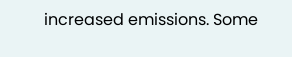increased emissions. Some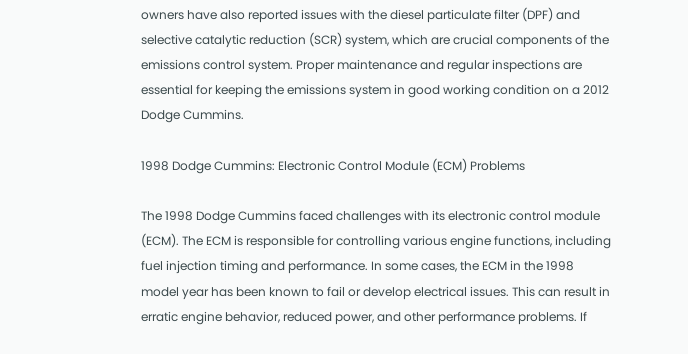owners have also reported issues with the diesel particulate filter (DPF) and selective catalytic reduction (SCR) system, which are crucial components of the emissions control system. Proper maintenance and regular inspections are essential for keeping the emissions system in good working condition on a 2012 Dodge Cummins.

1998 Dodge Cummins: Electronic Control Module (ECM) Problems

The 1998 Dodge Cummins faced challenges with its electronic control module (ECM). The ECM is responsible for controlling various engine functions, including fuel injection timing and performance. In some cases, the ECM in the 1998 model year has been known to fail or develop electrical issues. This can result in erratic engine behavior, reduced power, and other performance problems. If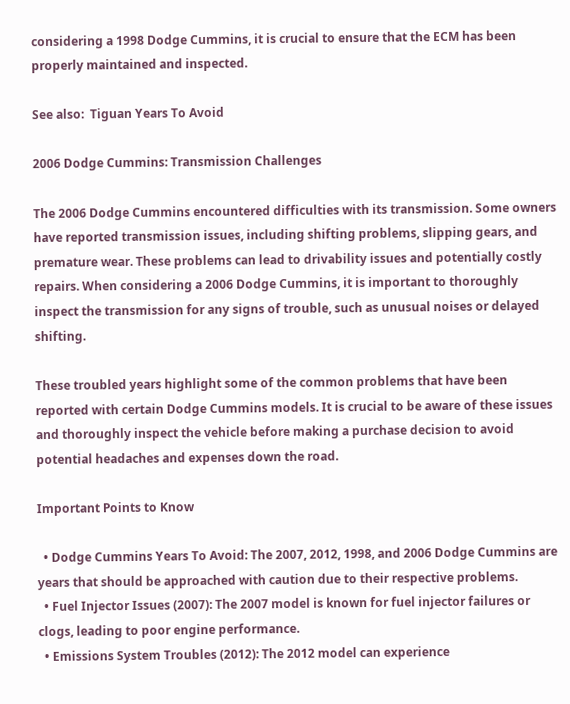considering a 1998 Dodge Cummins, it is crucial to ensure that the ECM has been properly maintained and inspected.

See also:  Tiguan Years To Avoid

2006 Dodge Cummins: Transmission Challenges

The 2006 Dodge Cummins encountered difficulties with its transmission. Some owners have reported transmission issues, including shifting problems, slipping gears, and premature wear. These problems can lead to drivability issues and potentially costly repairs. When considering a 2006 Dodge Cummins, it is important to thoroughly inspect the transmission for any signs of trouble, such as unusual noises or delayed shifting.

These troubled years highlight some of the common problems that have been reported with certain Dodge Cummins models. It is crucial to be aware of these issues and thoroughly inspect the vehicle before making a purchase decision to avoid potential headaches and expenses down the road.

Important Points to Know

  • Dodge Cummins Years To Avoid: The 2007, 2012, 1998, and 2006 Dodge Cummins are years that should be approached with caution due to their respective problems.
  • Fuel Injector Issues (2007): The 2007 model is known for fuel injector failures or clogs, leading to poor engine performance.
  • Emissions System Troubles (2012): The 2012 model can experience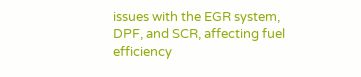issues with the EGR system, DPF, and SCR, affecting fuel efficiency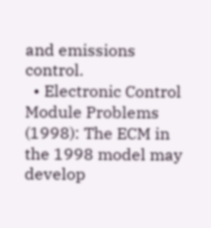and emissions control.
  • Electronic Control Module Problems (1998): The ECM in the 1998 model may develop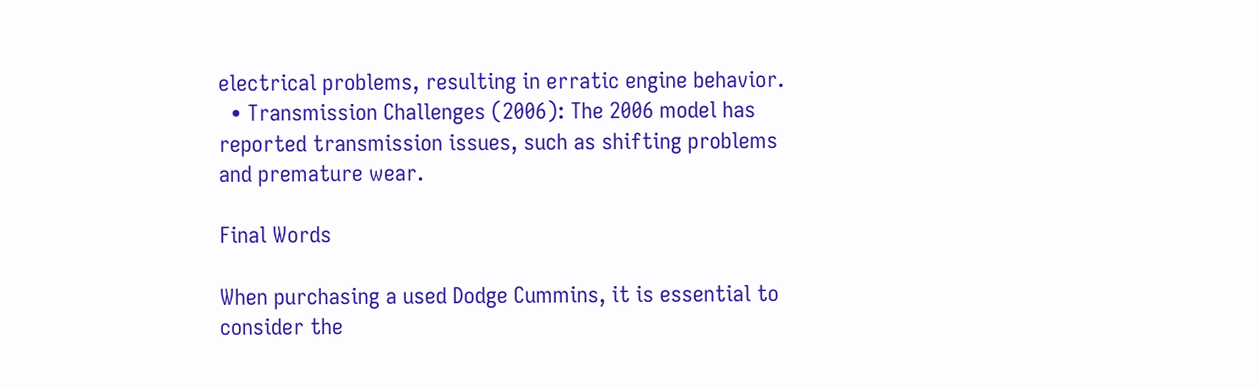electrical problems, resulting in erratic engine behavior.
  • Transmission Challenges (2006): The 2006 model has reported transmission issues, such as shifting problems and premature wear.

Final Words

When purchasing a used Dodge Cummins, it is essential to consider the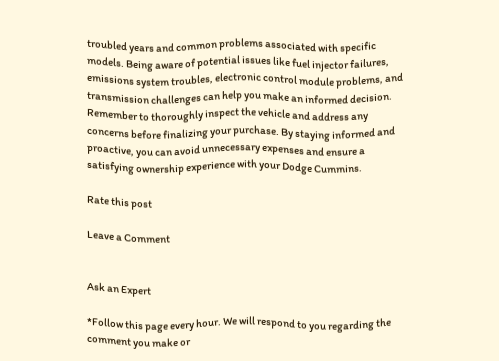troubled years and common problems associated with specific models. Being aware of potential issues like fuel injector failures, emissions system troubles, electronic control module problems, and transmission challenges can help you make an informed decision. Remember to thoroughly inspect the vehicle and address any concerns before finalizing your purchase. By staying informed and proactive, you can avoid unnecessary expenses and ensure a satisfying ownership experience with your Dodge Cummins.

Rate this post

Leave a Comment


Ask an Expert

*Follow this page every hour. We will respond to you regarding the comment you make or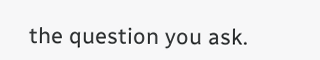the question you ask.